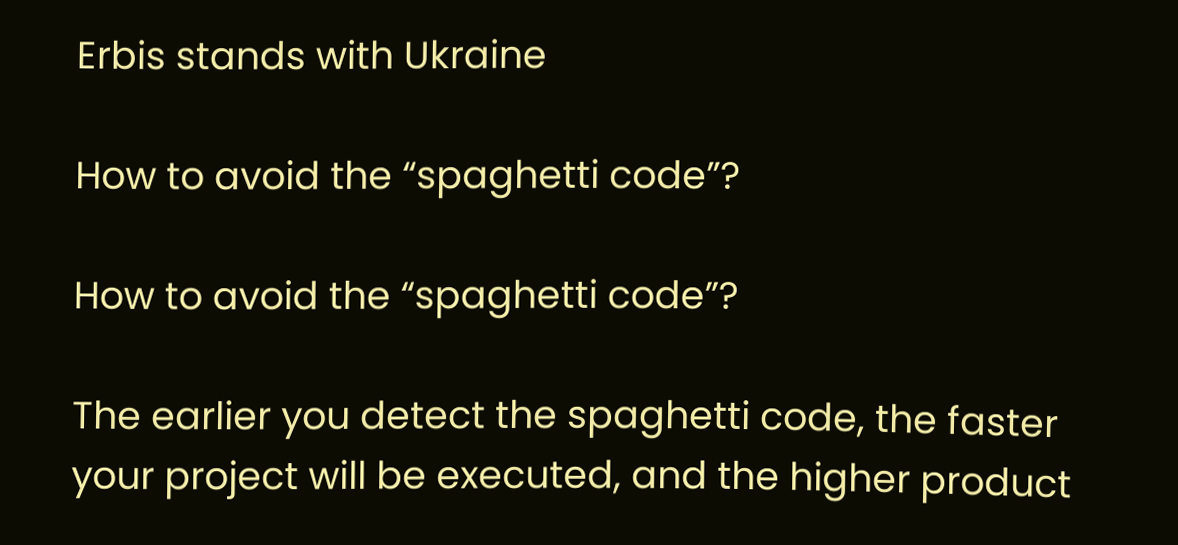Erbis stands with Ukraine

How to avoid the “spaghetti code”?

How to avoid the “spaghetti code”?

The earlier you detect the spaghetti code, the faster your project will be executed, and the higher product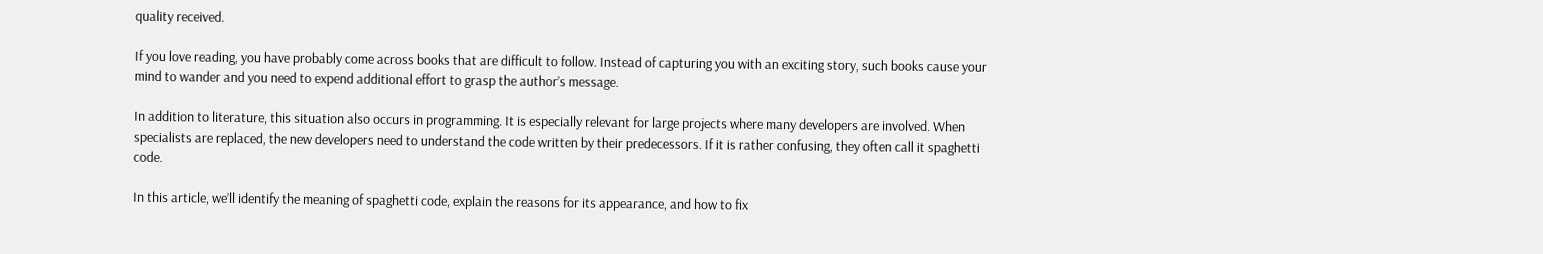quality received.

If you love reading, you have probably come across books that are difficult to follow. Instead of capturing you with an exciting story, such books cause your mind to wander and you need to expend additional effort to grasp the author’s message.

In addition to literature, this situation also occurs in programming. It is especially relevant for large projects where many developers are involved. When specialists are replaced, the new developers need to understand the code written by their predecessors. If it is rather confusing, they often call it spaghetti code.

In this article, we’ll identify the meaning of spaghetti code, explain the reasons for its appearance, and how to fix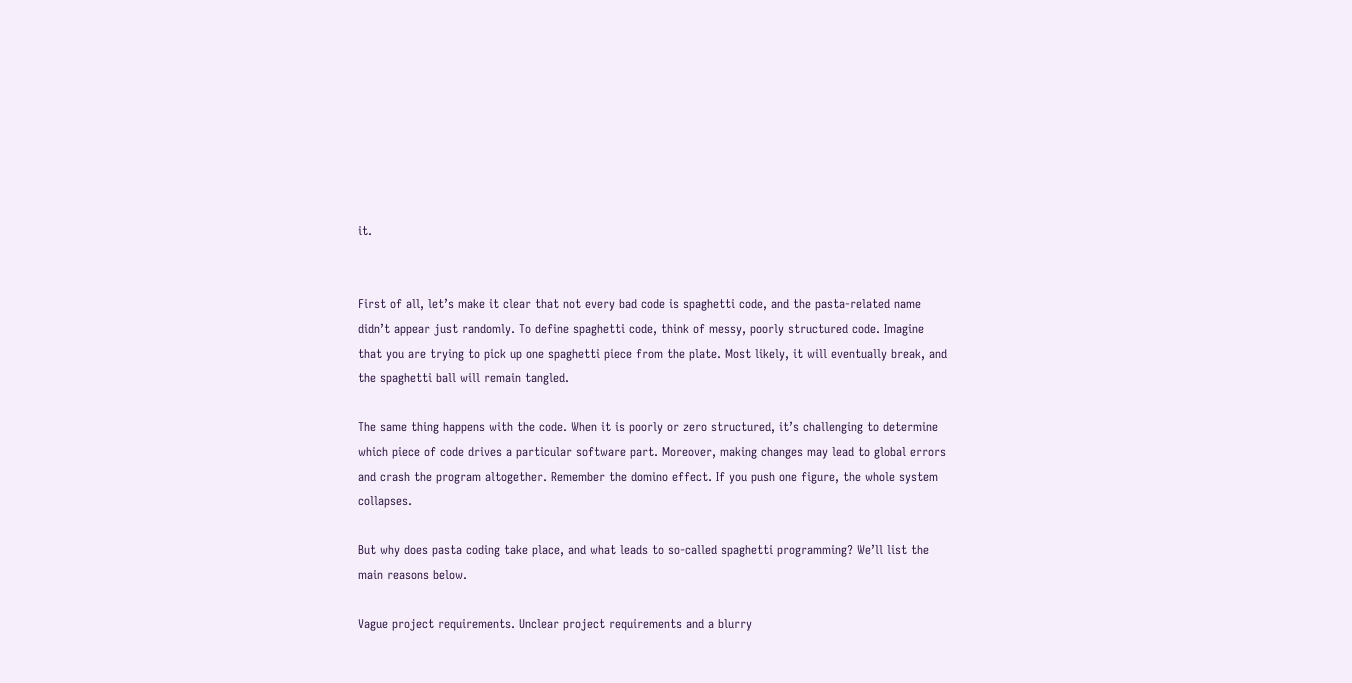it.


First of all, let’s make it clear that not every bad code is spaghetti code, and the pasta-related name didn’t appear just randomly. To define spaghetti code, think of messy, poorly structured code. Imagine that you are trying to pick up one spaghetti piece from the plate. Most likely, it will eventually break, and the spaghetti ball will remain tangled.

The same thing happens with the code. When it is poorly or zero structured, it’s challenging to determine which piece of code drives a particular software part. Moreover, making changes may lead to global errors and crash the program altogether. Remember the domino effect. If you push one figure, the whole system collapses.

But why does pasta coding take place, and what leads to so-called spaghetti programming? We’ll list the main reasons below.

Vague project requirements. Unclear project requirements and a blurry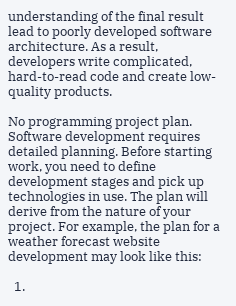understanding of the final result lead to poorly developed software architecture. As a result, developers write complicated, hard-to-read code and create low-quality products.

No programming project plan. Software development requires detailed planning. Before starting work, you need to define development stages and pick up technologies in use. The plan will derive from the nature of your project. For example, the plan for a weather forecast website development may look like this:

  1.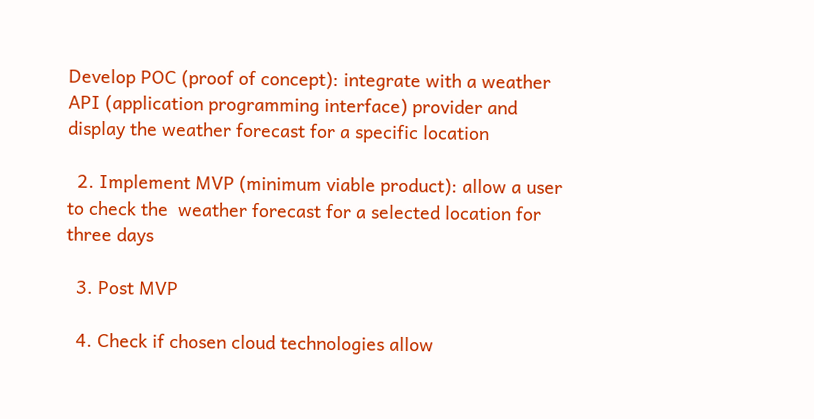Develop POC (proof of concept): integrate with a weather API (application programming interface) provider and display the weather forecast for a specific location

  2. Implement MVP (minimum viable product): allow a user to check the  weather forecast for a selected location for three days

  3. Post MVP

  4. Check if chosen cloud technologies allow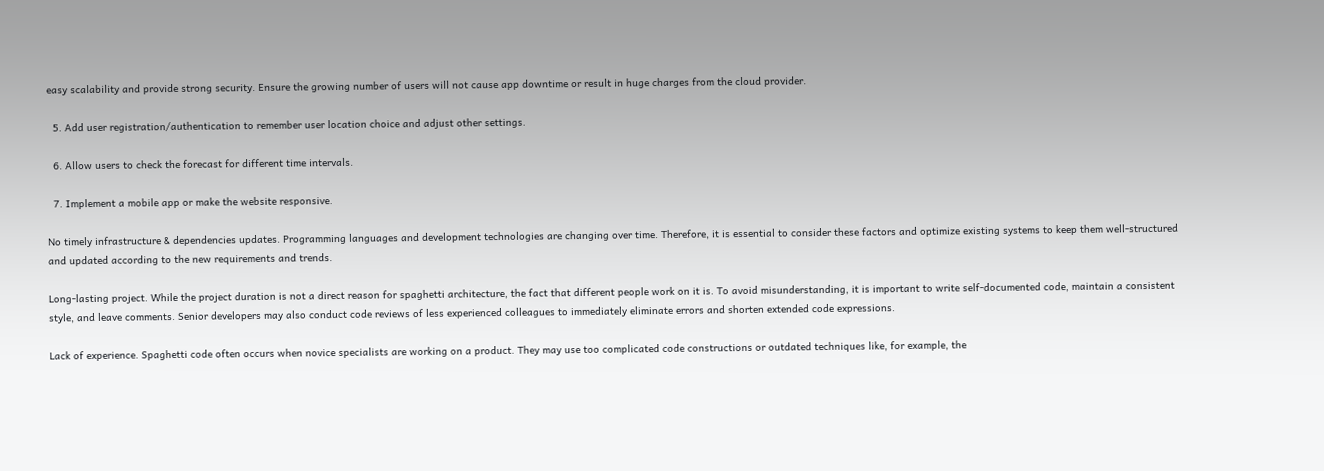easy scalability and provide strong security. Ensure the growing number of users will not cause app downtime or result in huge charges from the cloud provider.

  5. Add user registration/authentication to remember user location choice and adjust other settings.

  6. Allow users to check the forecast for different time intervals.

  7. Implement a mobile app or make the website responsive.

No timely infrastructure & dependencies updates. Programming languages and development technologies are changing over time. Therefore, it is essential to consider these factors and optimize existing systems to keep them well-structured and updated according to the new requirements and trends.

Long-lasting project. While the project duration is not a direct reason for spaghetti architecture, the fact that different people work on it is. To avoid misunderstanding, it is important to write self-documented code, maintain a consistent style, and leave comments. Senior developers may also conduct code reviews of less experienced colleagues to immediately eliminate errors and shorten extended code expressions.

Lack of experience. Spaghetti code often occurs when novice specialists are working on a product. They may use too complicated code constructions or outdated techniques like, for example, the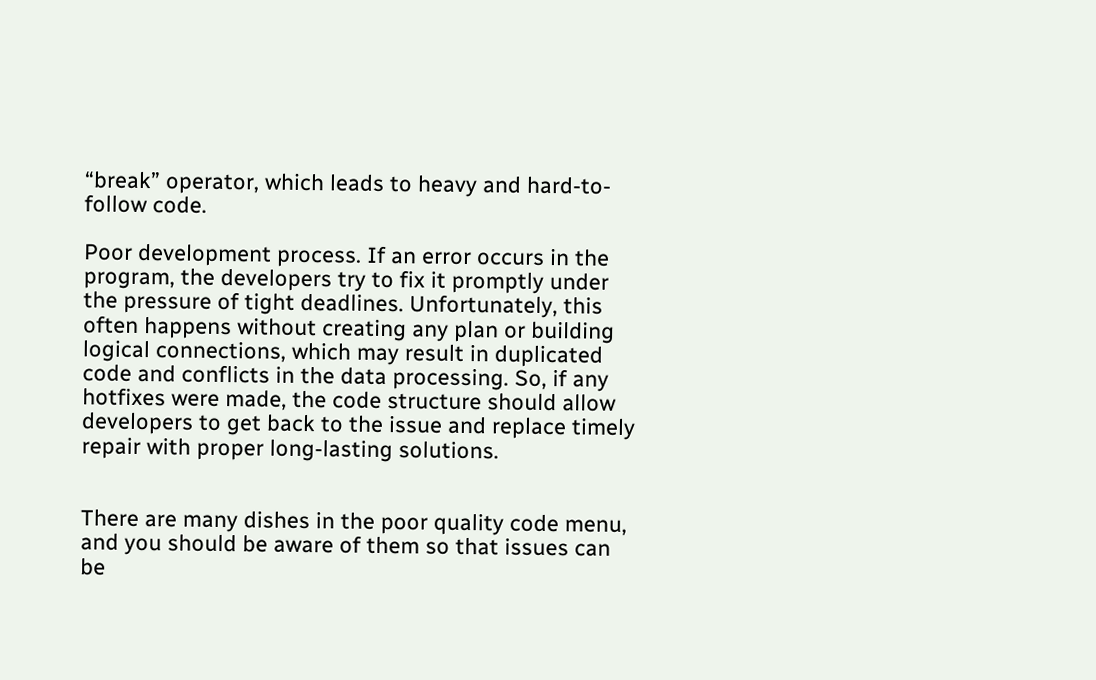“break” operator, which leads to heavy and hard-to-follow code.

Poor development process. If an error occurs in the program, the developers try to fix it promptly under the pressure of tight deadlines. Unfortunately, this often happens without creating any plan or building logical connections, which may result in duplicated code and conflicts in the data processing. So, if any hotfixes were made, the code structure should allow developers to get back to the issue and replace timely repair with proper long-lasting solutions.


There are many dishes in the poor quality code menu, and you should be aware of them so that issues can be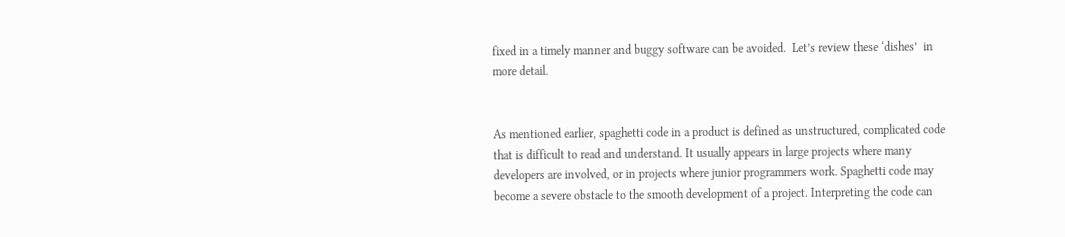fixed in a timely manner and buggy software can be avoided.  Let’s review these ‘dishes’  in more detail.


As mentioned earlier, spaghetti code in a product is defined as unstructured, complicated code that is difficult to read and understand. It usually appears in large projects where many developers are involved, or in projects where junior programmers work. Spaghetti code may become a severe obstacle to the smooth development of a project. Interpreting the code can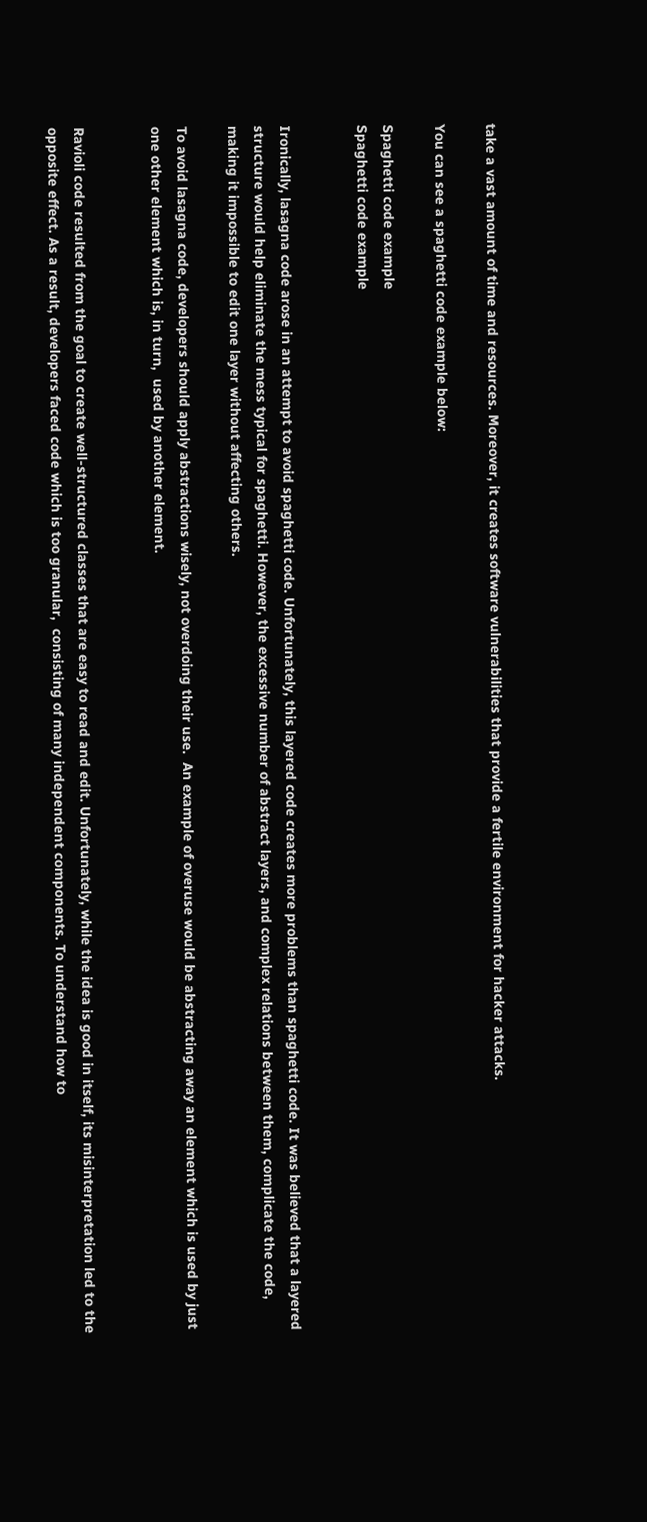take a vast amount of time and resources. Moreover, it creates software vulnerabilities that provide a fertile environment for hacker attacks.

You can see a spaghetti code example below:

Spaghetti code example
Spaghetti code example


Ironically, lasagna code arose in an attempt to avoid spaghetti code. Unfortunately, this layered code creates more problems than spaghetti code. It was believed that a layered structure would help eliminate the mess typical for spaghetti. However, the excessive number of abstract layers, and complex relations between them, complicate the code, making it impossible to edit one layer without affecting others.

To avoid lasagna code, developers should apply abstractions wisely, not overdoing their use.  An example of overuse would be abstracting away an element which is used by just one other element which is, in turn,  used by another element.


Ravioli code resulted from the goal to create well-structured classes that are easy to read and edit. Unfortunately, while the idea is good in itself, its misinterpretation led to the opposite effect. As a result, developers faced code which is too granular,  consisting of many independent components. To understand how to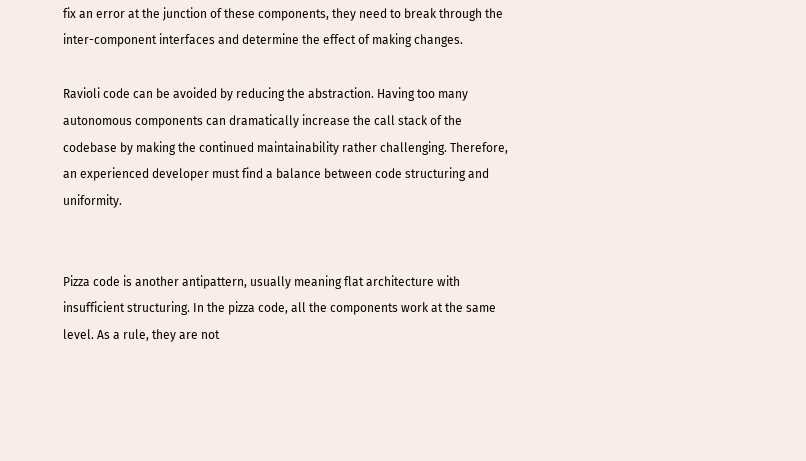fix an error at the junction of these components, they need to break through the inter-component interfaces and determine the effect of making changes.

Ravioli code can be avoided by reducing the abstraction. Having too many autonomous components can dramatically increase the call stack of the codebase by making the continued maintainability rather challenging. Therefore, an experienced developer must find a balance between code structuring and uniformity.


Pizza code is another antipattern, usually meaning flat architecture with insufficient structuring. In the pizza code, all the components work at the same level. As a rule, they are not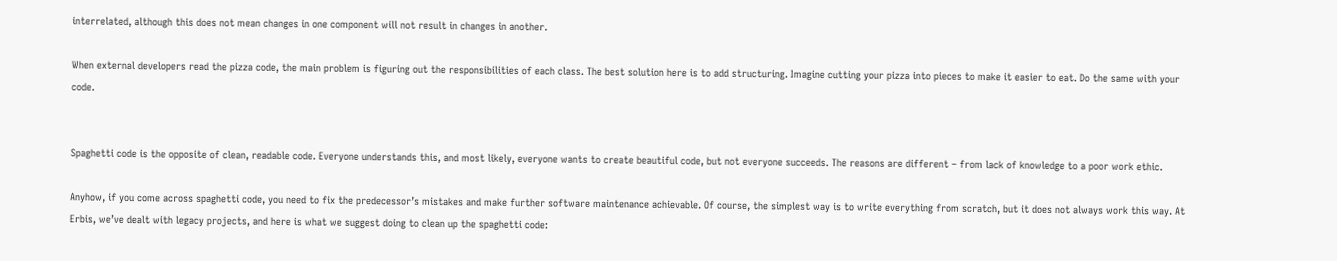interrelated, although this does not mean changes in one component will not result in changes in another.

When external developers read the pizza code, the main problem is figuring out the responsibilities of each class. The best solution here is to add structuring. Imagine cutting your pizza into pieces to make it easier to eat. Do the same with your code.


Spaghetti code is the opposite of clean, readable code. Everyone understands this, and most likely, everyone wants to create beautiful code, but not everyone succeeds. The reasons are different – from lack of knowledge to a poor work ethic.

Anyhow, if you come across spaghetti code, you need to fix the predecessor’s mistakes and make further software maintenance achievable. Of course, the simplest way is to write everything from scratch, but it does not always work this way. At Erbis, we’ve dealt with legacy projects, and here is what we suggest doing to clean up the spaghetti code: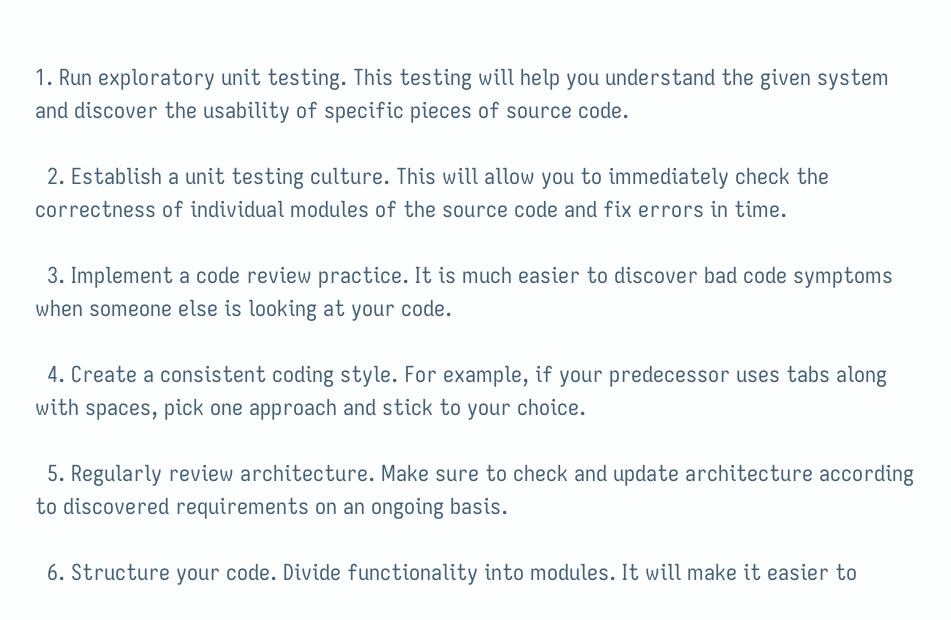1. Run exploratory unit testing. This testing will help you understand the given system and discover the usability of specific pieces of source code.

  2. Establish a unit testing culture. This will allow you to immediately check the correctness of individual modules of the source code and fix errors in time.

  3. Implement a code review practice. It is much easier to discover bad code symptoms when someone else is looking at your code.

  4. Create a consistent coding style. For example, if your predecessor uses tabs along with spaces, pick one approach and stick to your choice.

  5. Regularly review architecture. Make sure to check and update architecture according to discovered requirements on an ongoing basis.

  6. Structure your code. Divide functionality into modules. It will make it easier to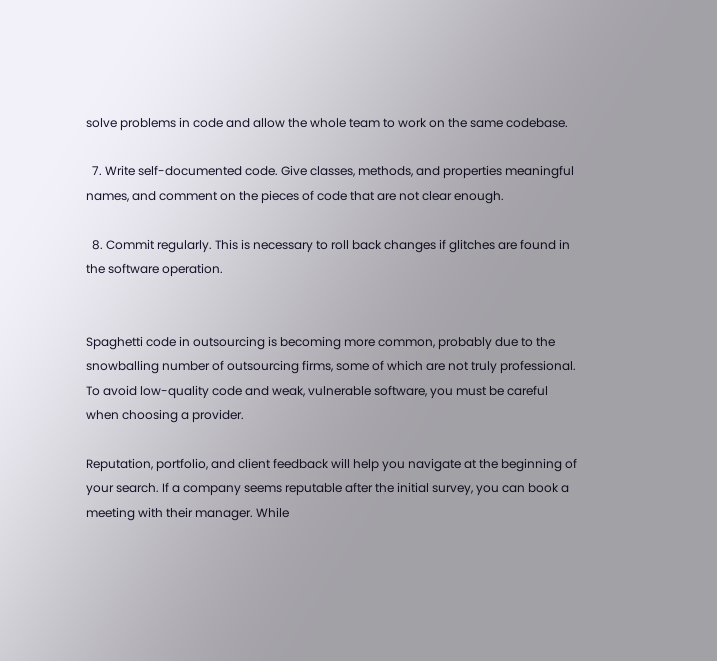solve problems in code and allow the whole team to work on the same codebase.

  7. Write self-documented code. Give classes, methods, and properties meaningful names, and comment on the pieces of code that are not clear enough.

  8. Commit regularly. This is necessary to roll back changes if glitches are found in the software operation.


Spaghetti code in outsourcing is becoming more common, probably due to the snowballing number of outsourcing firms, some of which are not truly professional. To avoid low-quality code and weak, vulnerable software, you must be careful when choosing a provider.

Reputation, portfolio, and client feedback will help you navigate at the beginning of your search. If a company seems reputable after the initial survey, you can book a meeting with their manager. While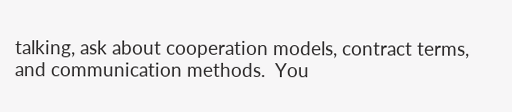talking, ask about cooperation models, contract terms, and communication methods.  You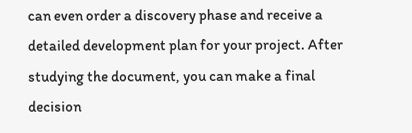can even order a discovery phase and receive a detailed development plan for your project. After studying the document, you can make a final decision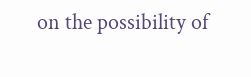on the possibility of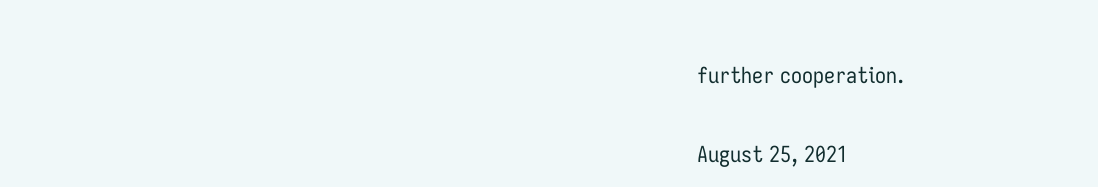further cooperation.

August 25, 2021